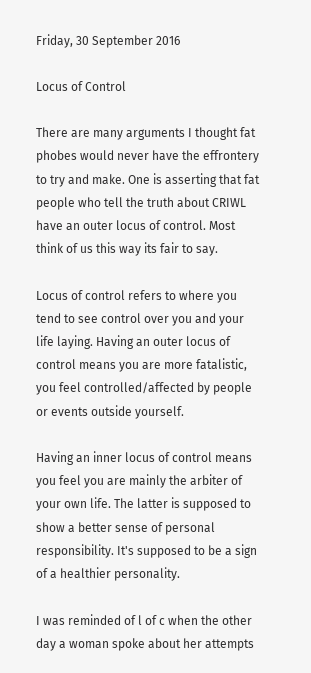Friday, 30 September 2016

Locus of Control

There are many arguments I thought fat phobes would never have the effrontery to try and make. One is asserting that fat people who tell the truth about CRIWL have an outer locus of control. Most think of us this way its fair to say.

Locus of control refers to where you tend to see control over you and your life laying. Having an outer locus of control means you are more fatalistic, you feel controlled/affected by people or events outside yourself.

Having an inner locus of control means you feel you are mainly the arbiter of your own life. The latter is supposed to show a better sense of personal responsibility. It's supposed to be a sign of a healthier personality.

I was reminded of l of c when the other day a woman spoke about her attempts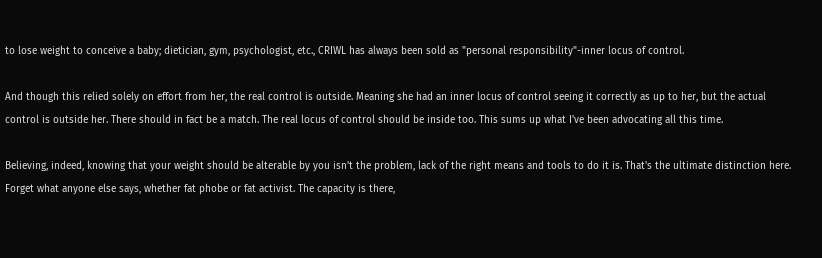to lose weight to conceive a baby; dietician, gym, psychologist, etc., CRIWL has always been sold as "personal responsibility"-inner locus of control.

And though this relied solely on effort from her, the real control is outside. Meaning she had an inner locus of control seeing it correctly as up to her, but the actual control is outside her. There should in fact be a match. The real locus of control should be inside too. This sums up what I've been advocating all this time.

Believing, indeed, knowing that your weight should be alterable by you isn't the problem, lack of the right means and tools to do it is. That's the ultimate distinction here. Forget what anyone else says, whether fat phobe or fat activist. The capacity is there,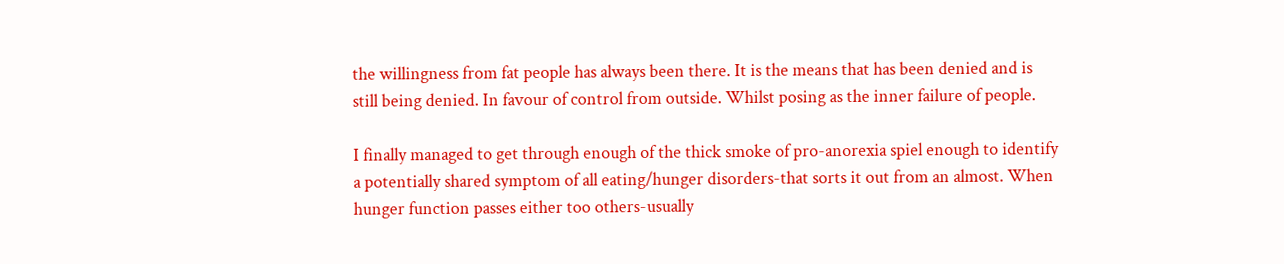the willingness from fat people has always been there. It is the means that has been denied and is still being denied. In favour of control from outside. Whilst posing as the inner failure of people.

I finally managed to get through enough of the thick smoke of pro-anorexia spiel enough to identify a potentially shared symptom of all eating/hunger disorders-that sorts it out from an almost. When hunger function passes either too others-usually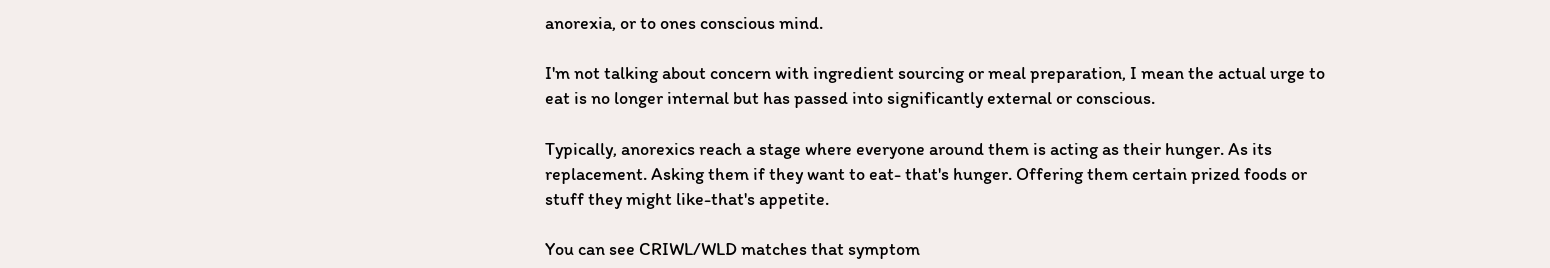anorexia, or to ones conscious mind.

I'm not talking about concern with ingredient sourcing or meal preparation, I mean the actual urge to eat is no longer internal but has passed into significantly external or conscious.

Typically, anorexics reach a stage where everyone around them is acting as their hunger. As its replacement. Asking them if they want to eat- that's hunger. Offering them certain prized foods or stuff they might like-that's appetite.

You can see CRIWL/WLD matches that symptom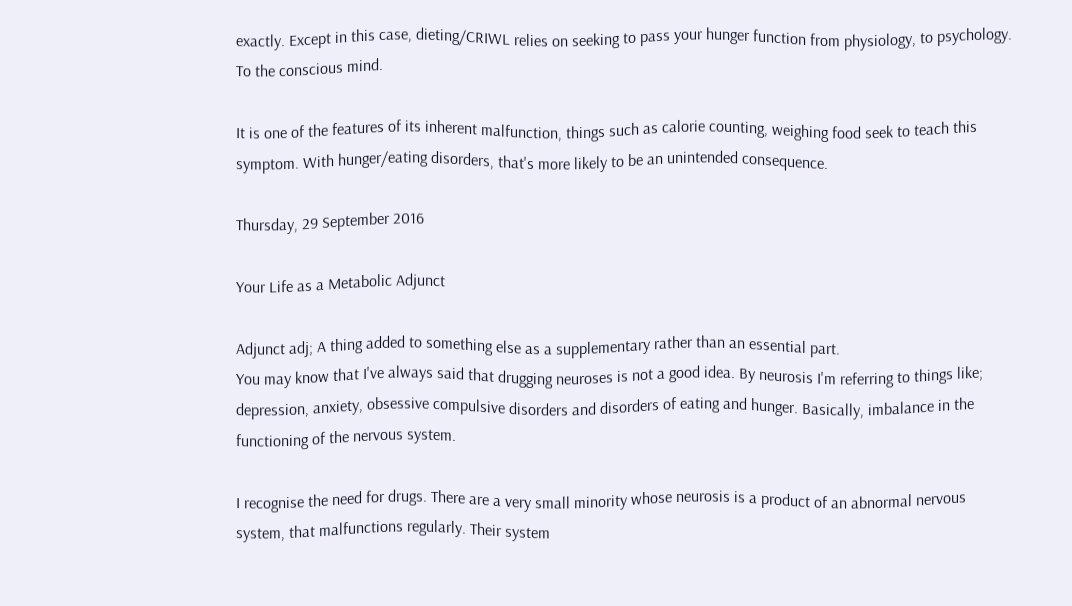exactly. Except in this case, dieting/CRIWL relies on seeking to pass your hunger function from physiology, to psychology. To the conscious mind.

It is one of the features of its inherent malfunction, things such as calorie counting, weighing food seek to teach this symptom. With hunger/eating disorders, that's more likely to be an unintended consequence.

Thursday, 29 September 2016

Your Life as a Metabolic Adjunct

Adjunct adj; A thing added to something else as a supplementary rather than an essential part.
You may know that I've always said that drugging neuroses is not a good idea. By neurosis I'm referring to things like; depression, anxiety, obsessive compulsive disorders and disorders of eating and hunger. Basically, imbalance in the functioning of the nervous system.

I recognise the need for drugs. There are a very small minority whose neurosis is a product of an abnormal nervous system, that malfunctions regularly. Their system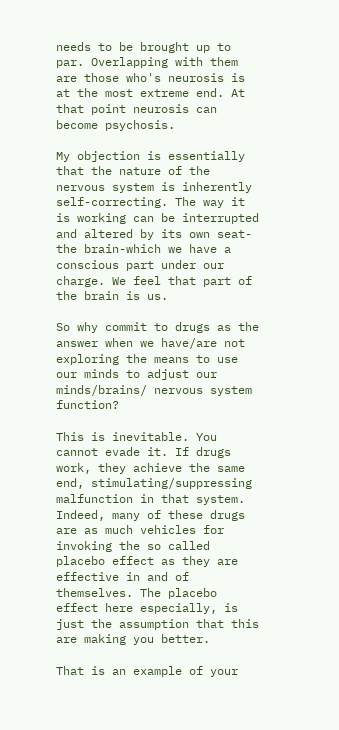needs to be brought up to par. Overlapping with them are those who's neurosis is at the most extreme end. At that point neurosis can become psychosis.

My objection is essentially that the nature of the nervous system is inherently self-correcting. The way it is working can be interrupted and altered by its own seat-the brain-which we have a conscious part under our charge. We feel that part of the brain is us.

So why commit to drugs as the answer when we have/are not exploring the means to use our minds to adjust our minds/brains/ nervous system function?

This is inevitable. You cannot evade it. If drugs work, they achieve the same end, stimulating/suppressing malfunction in that system. Indeed, many of these drugs are as much vehicles for invoking the so called placebo effect as they are effective in and of themselves. The placebo effect here especially, is just the assumption that this are making you better.

That is an example of your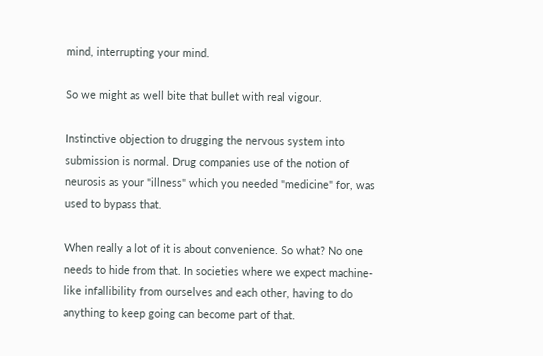mind, interrupting your mind.

So we might as well bite that bullet with real vigour.

Instinctive objection to drugging the nervous system into submission is normal. Drug companies use of the notion of neurosis as your "illness" which you needed "medicine" for, was used to bypass that.

When really a lot of it is about convenience. So what? No one needs to hide from that. In societies where we expect machine-like infallibility from ourselves and each other, having to do anything to keep going can become part of that.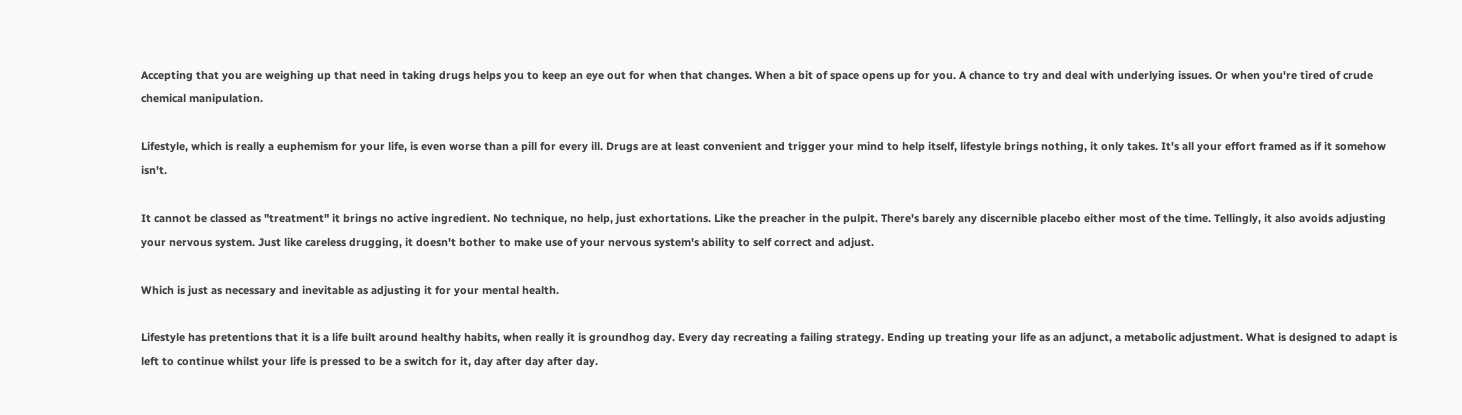Accepting that you are weighing up that need in taking drugs helps you to keep an eye out for when that changes. When a bit of space opens up for you. A chance to try and deal with underlying issues. Or when you're tired of crude chemical manipulation.

Lifestyle, which is really a euphemism for your life, is even worse than a pill for every ill. Drugs are at least convenient and trigger your mind to help itself, lifestyle brings nothing, it only takes. It's all your effort framed as if it somehow isn't.

It cannot be classed as "treatment" it brings no active ingredient. No technique, no help, just exhortations. Like the preacher in the pulpit. There's barely any discernible placebo either most of the time. Tellingly, it also avoids adjusting your nervous system. Just like careless drugging, it doesn't bother to make use of your nervous system's ability to self correct and adjust.

Which is just as necessary and inevitable as adjusting it for your mental health.

Lifestyle has pretentions that it is a life built around healthy habits, when really it is groundhog day. Every day recreating a failing strategy. Ending up treating your life as an adjunct, a metabolic adjustment. What is designed to adapt is left to continue whilst your life is pressed to be a switch for it, day after day after day.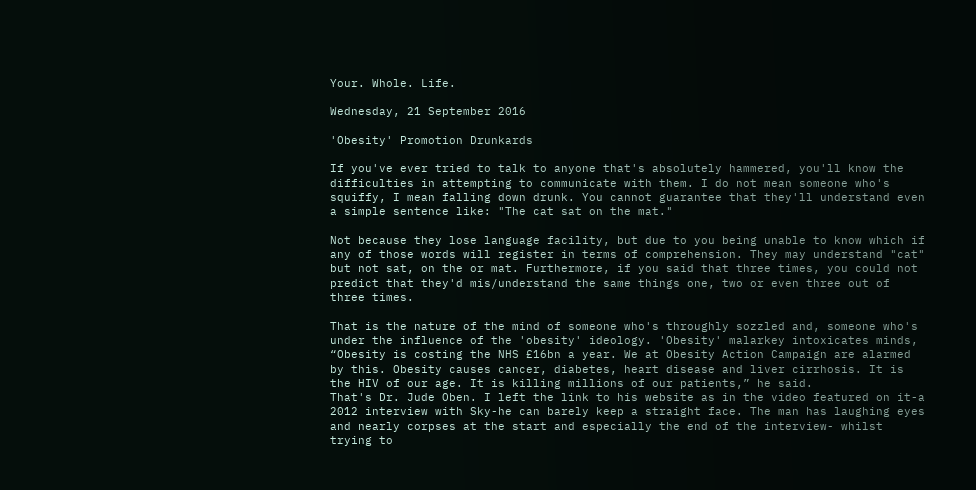Your. Whole. Life.

Wednesday, 21 September 2016

'Obesity' Promotion Drunkards

If you've ever tried to talk to anyone that's absolutely hammered, you'll know the difficulties in attempting to communicate with them. I do not mean someone who's squiffy, I mean falling down drunk. You cannot guarantee that they'll understand even a simple sentence like: "The cat sat on the mat."

Not because they lose language facility, but due to you being unable to know which if any of those words will register in terms of comprehension. They may understand "cat" but not sat, on the or mat. Furthermore, if you said that three times, you could not predict that they'd mis/understand the same things one, two or even three out of three times.

That is the nature of the mind of someone who's throughly sozzled and, someone who's under the influence of the 'obesity' ideology. 'Obesity' malarkey intoxicates minds,
“Obesity is costing the NHS £16bn a year. We at Obesity Action Campaign are alarmed by this. Obesity causes cancer, diabetes, heart disease and liver cirrhosis. It is the HIV of our age. It is killing millions of our patients,” he said.
That's Dr. Jude Oben. I left the link to his website as in the video featured on it-a 2012 interview with Sky-he can barely keep a straight face. The man has laughing eyes and nearly corpses at the start and especially the end of the interview- whilst trying to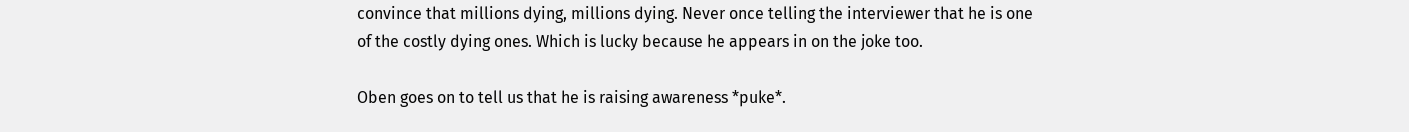convince that millions dying, millions dying. Never once telling the interviewer that he is one of the costly dying ones. Which is lucky because he appears in on the joke too.

Oben goes on to tell us that he is raising awareness *puke*.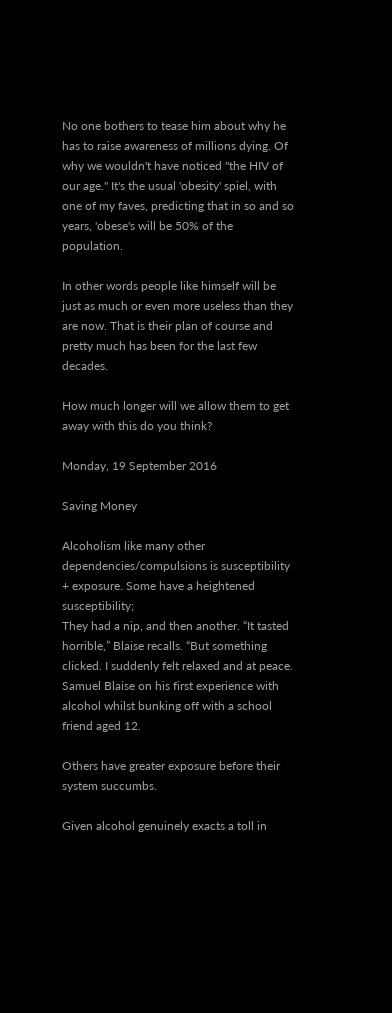No one bothers to tease him about why he has to raise awareness of millions dying. Of why we wouldn't have noticed "the HIV of our age." It's the usual 'obesity' spiel, with one of my faves, predicting that in so and so years, 'obese's will be 50% of the population.

In other words people like himself will be just as much or even more useless than they are now. That is their plan of course and pretty much has been for the last few decades.

How much longer will we allow them to get away with this do you think?

Monday, 19 September 2016

Saving Money

Alcoholism like many other dependencies/compulsions is susceptibility + exposure. Some have a heightened susceptibility;
They had a nip, and then another. “It tasted horrible,” Blaise recalls. “But something clicked. I suddenly felt relaxed and at peace.
Samuel Blaise on his first experience with alcohol whilst bunking off with a school friend aged 12.

Others have greater exposure before their system succumbs.

Given alcohol genuinely exacts a toll in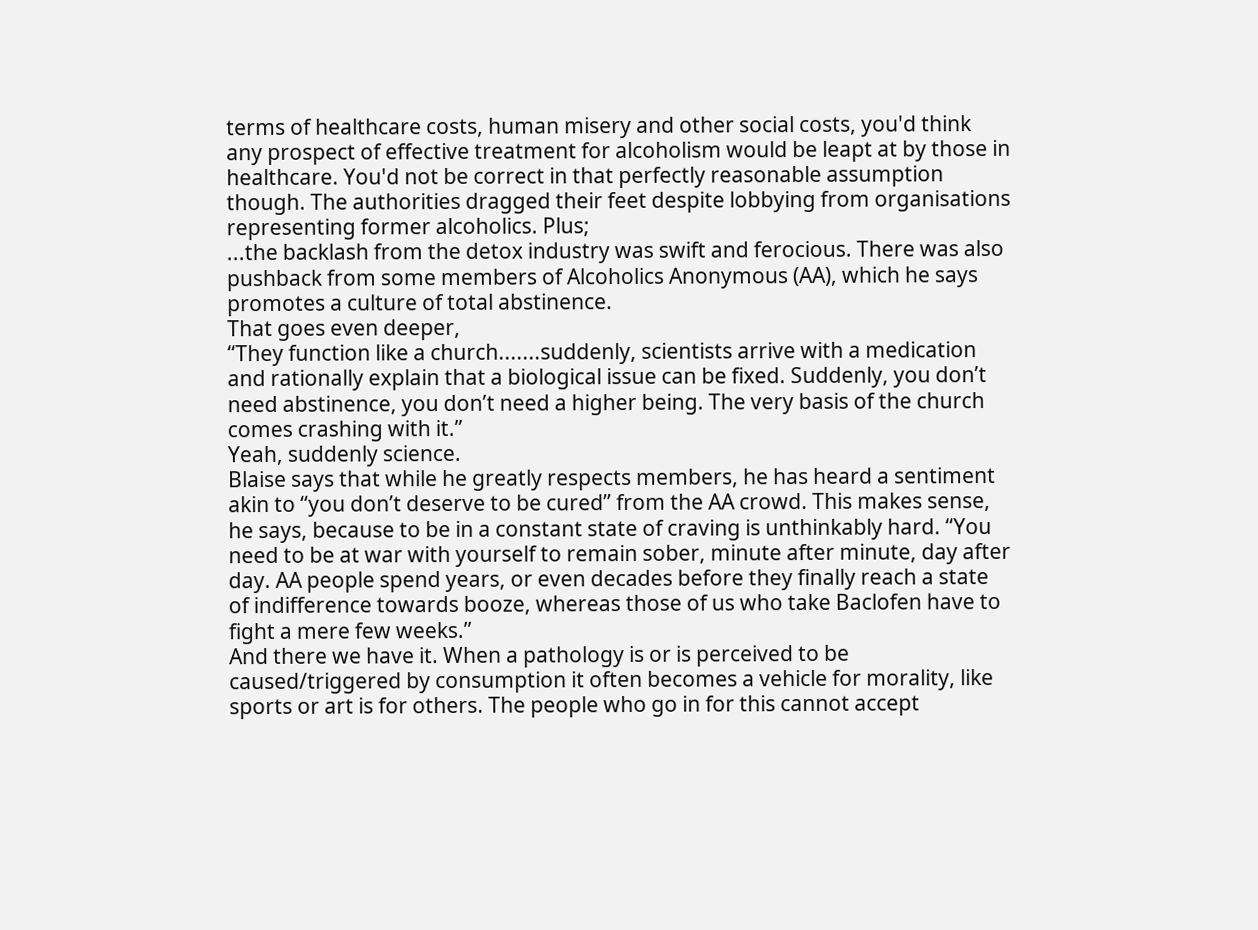terms of healthcare costs, human misery and other social costs, you'd think any prospect of effective treatment for alcoholism would be leapt at by those in healthcare. You'd not be correct in that perfectly reasonable assumption though. The authorities dragged their feet despite lobbying from organisations representing former alcoholics. Plus;
...the backlash from the detox industry was swift and ferocious. There was also pushback from some members of Alcoholics Anonymous (AA), which he says promotes a culture of total abstinence.
That goes even deeper,
“They function like a church.......suddenly, scientists arrive with a medication and rationally explain that a biological issue can be fixed. Suddenly, you don’t need abstinence, you don’t need a higher being. The very basis of the church comes crashing with it.”
Yeah, suddenly science.
Blaise says that while he greatly respects members, he has heard a sentiment akin to “you don’t deserve to be cured” from the AA crowd. This makes sense, he says, because to be in a constant state of craving is unthinkably hard. “You need to be at war with yourself to remain sober, minute after minute, day after day. AA people spend years, or even decades before they finally reach a state of indifference towards booze, whereas those of us who take Baclofen have to fight a mere few weeks.”
And there we have it. When a pathology is or is perceived to be caused/triggered by consumption it often becomes a vehicle for morality, like sports or art is for others. The people who go in for this cannot accept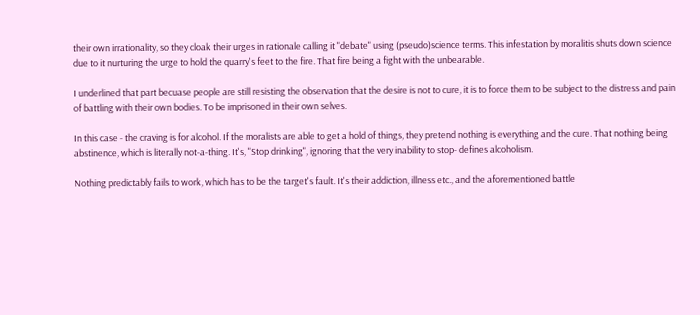their own irrationality, so they cloak their urges in rationale calling it "debate" using (pseudo)science terms. This infestation by moralitis shuts down science due to it nurturing the urge to hold the quarry's feet to the fire. That fire being a fight with the unbearable.

I underlined that part becuase people are still resisting the observation that the desire is not to cure, it is to force them to be subject to the distress and pain of battling with their own bodies. To be imprisoned in their own selves.

In this case - the craving is for alcohol. If the moralists are able to get a hold of things, they pretend nothing is everything and the cure. That nothing being abstinence, which is literally not-a-thing. It's, "Stop drinking", ignoring that the very inability to stop- defines alcoholism.

Nothing predictably fails to work, which has to be the target's fault. It's their addiction, illness etc., and the aforementioned battle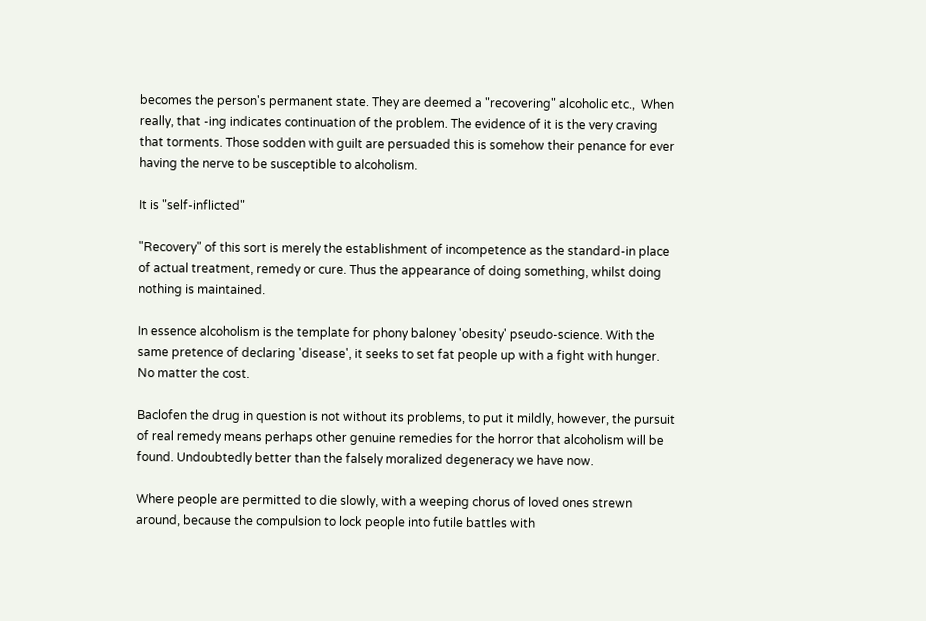becomes the person's permanent state. They are deemed a "recovering" alcoholic etc.,  When really, that -ing indicates continuation of the problem. The evidence of it is the very craving that torments. Those sodden with guilt are persuaded this is somehow their penance for ever having the nerve to be susceptible to alcoholism.

It is "self-inflicted"

"Recovery" of this sort is merely the establishment of incompetence as the standard-in place of actual treatment, remedy or cure. Thus the appearance of doing something, whilst doing nothing is maintained.

In essence alcoholism is the template for phony baloney 'obesity' pseudo-science. With the same pretence of declaring 'disease', it seeks to set fat people up with a fight with hunger. No matter the cost.

Baclofen the drug in question is not without its problems, to put it mildly, however, the pursuit of real remedy means perhaps other genuine remedies for the horror that alcoholism will be found. Undoubtedly better than the falsely moralized degeneracy we have now.

Where people are permitted to die slowly, with a weeping chorus of loved ones strewn around, because the compulsion to lock people into futile battles with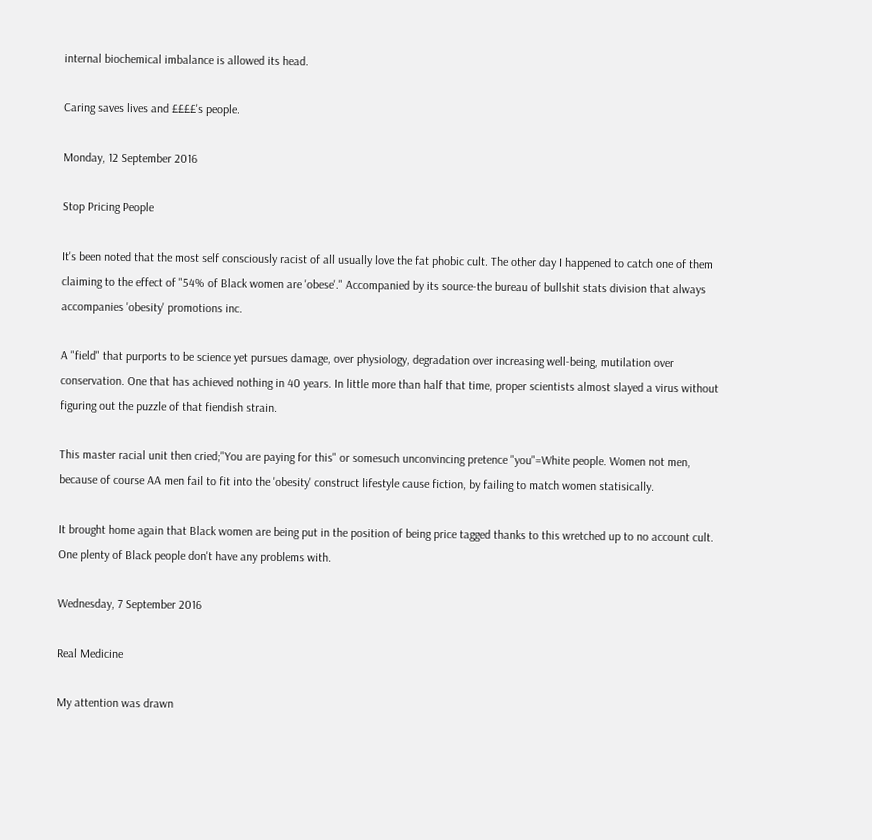internal biochemical imbalance is allowed its head.

Caring saves lives and ££££'s people.

Monday, 12 September 2016

Stop Pricing People

It's been noted that the most self consciously racist of all usually love the fat phobic cult. The other day I happened to catch one of them claiming to the effect of "54% of Black women are 'obese'." Accompanied by its source-the bureau of bullshit stats division that always accompanies 'obesity' promotions inc.

A "field" that purports to be science yet pursues damage, over physiology, degradation over increasing well-being, mutilation over conservation. One that has achieved nothing in 40 years. In little more than half that time, proper scientists almost slayed a virus without figuring out the puzzle of that fiendish strain.

This master racial unit then cried;"You are paying for this" or somesuch unconvincing pretence "you"=White people. Women not men, because of course AA men fail to fit into the 'obesity' construct lifestyle cause fiction, by failing to match women statisically.

It brought home again that Black women are being put in the position of being price tagged thanks to this wretched up to no account cult.  One plenty of Black people don't have any problems with.

Wednesday, 7 September 2016

Real Medicine

My attention was drawn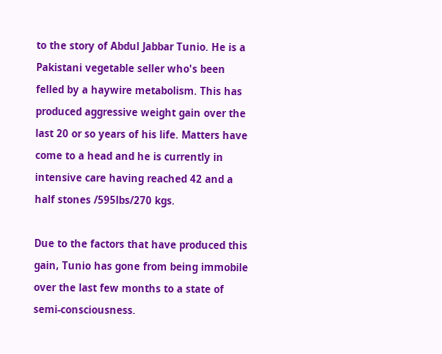to the story of Abdul Jabbar Tunio. He is a Pakistani vegetable seller who's been felled by a haywire metabolism. This has produced aggressive weight gain over the last 20 or so years of his life. Matters have come to a head and he is currently in intensive care having reached 42 and a half stones /595lbs/270 kgs.

Due to the factors that have produced this gain, Tunio has gone from being immobile over the last few months to a state of semi-consciousness.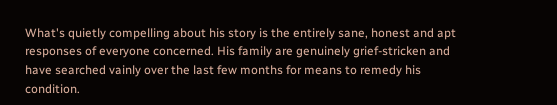What's quietly compelling about his story is the entirely sane, honest and apt responses of everyone concerned. His family are genuinely grief-stricken and have searched vainly over the last few months for means to remedy his condition.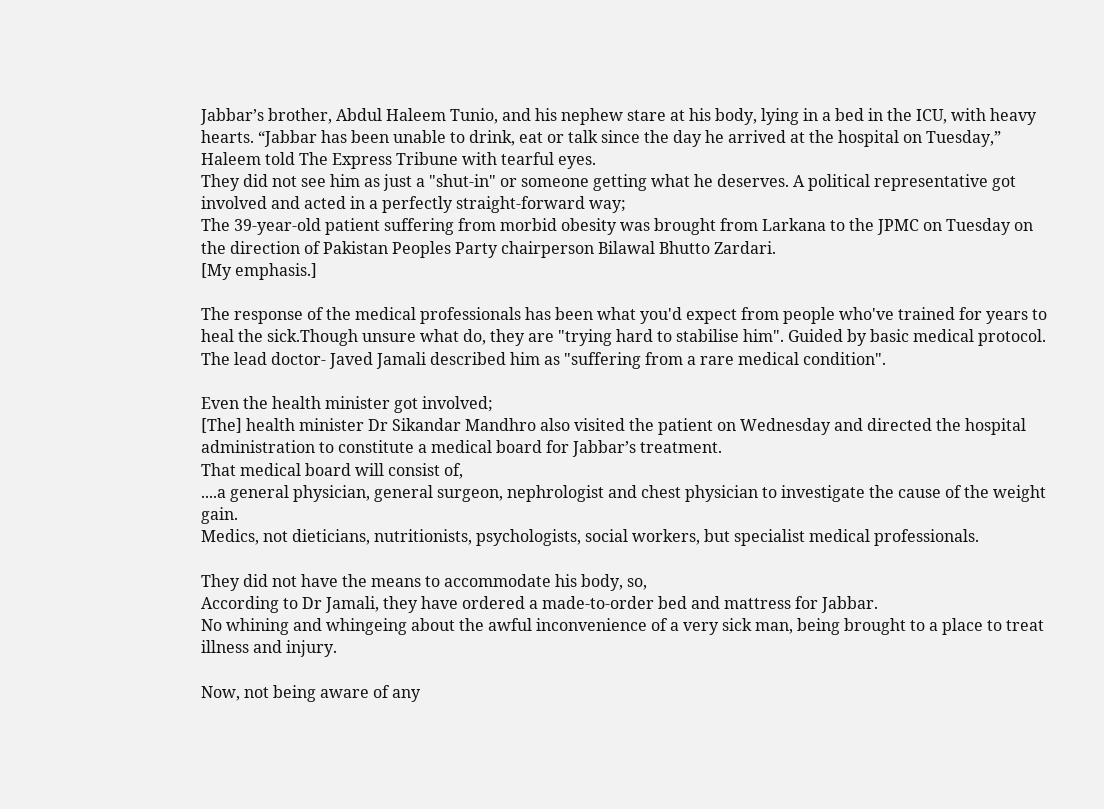Jabbar’s brother, Abdul Haleem Tunio, and his nephew stare at his body, lying in a bed in the ICU, with heavy hearts. “Jabbar has been unable to drink, eat or talk since the day he arrived at the hospital on Tuesday,” Haleem told The Express Tribune with tearful eyes.
They did not see him as just a "shut-in" or someone getting what he deserves. A political representative got involved and acted in a perfectly straight-forward way;
The 39-year-old patient suffering from morbid obesity was brought from Larkana to the JPMC on Tuesday on the direction of Pakistan Peoples Party chairperson Bilawal Bhutto Zardari.
[My emphasis.]

The response of the medical professionals has been what you'd expect from people who've trained for years to heal the sick.Though unsure what do, they are "trying hard to stabilise him". Guided by basic medical protocol. The lead doctor- Javed Jamali described him as "suffering from a rare medical condition".

Even the health minister got involved;
[The] health minister Dr Sikandar Mandhro also visited the patient on Wednesday and directed the hospital administration to constitute a medical board for Jabbar’s treatment.
That medical board will consist of,
....a general physician, general surgeon, nephrologist and chest physician to investigate the cause of the weight gain.
Medics, not dieticians, nutritionists, psychologists, social workers, but specialist medical professionals.

They did not have the means to accommodate his body, so,
According to Dr Jamali, they have ordered a made-to-order bed and mattress for Jabbar.
No whining and whingeing about the awful inconvenience of a very sick man, being brought to a place to treat illness and injury.

Now, not being aware of any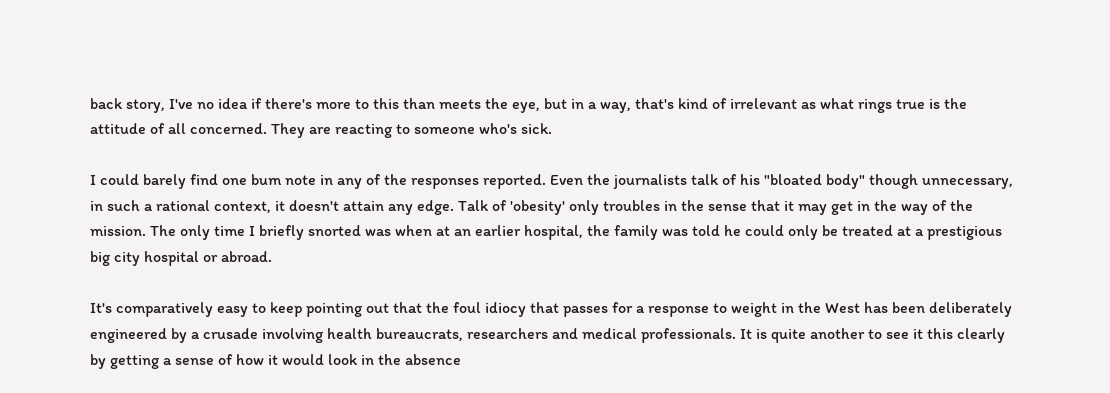back story, I've no idea if there's more to this than meets the eye, but in a way, that's kind of irrelevant as what rings true is the attitude of all concerned. They are reacting to someone who's sick.

I could barely find one bum note in any of the responses reported. Even the journalists talk of his "bloated body" though unnecessary, in such a rational context, it doesn't attain any edge. Talk of 'obesity' only troubles in the sense that it may get in the way of the mission. The only time I briefly snorted was when at an earlier hospital, the family was told he could only be treated at a prestigious big city hospital or abroad.

It's comparatively easy to keep pointing out that the foul idiocy that passes for a response to weight in the West has been deliberately engineered by a crusade involving health bureaucrats, researchers and medical professionals. It is quite another to see it this clearly by getting a sense of how it would look in the absence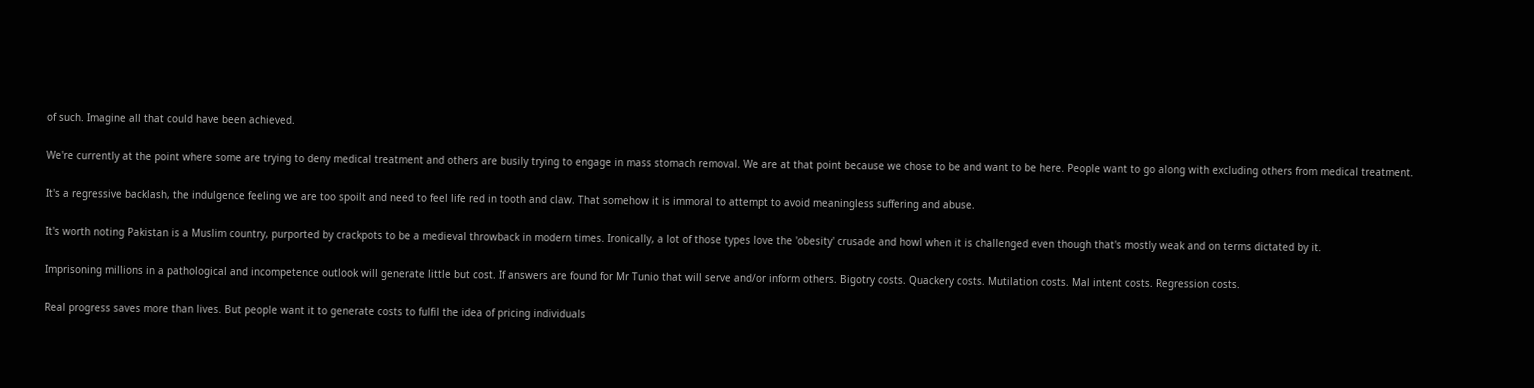of such. Imagine all that could have been achieved.

We're currently at the point where some are trying to deny medical treatment and others are busily trying to engage in mass stomach removal. We are at that point because we chose to be and want to be here. People want to go along with excluding others from medical treatment.

It's a regressive backlash, the indulgence feeling we are too spoilt and need to feel life red in tooth and claw. That somehow it is immoral to attempt to avoid meaningless suffering and abuse.

It's worth noting Pakistan is a Muslim country, purported by crackpots to be a medieval throwback in modern times. Ironically, a lot of those types love the 'obesity' crusade and howl when it is challenged even though that's mostly weak and on terms dictated by it.

Imprisoning millions in a pathological and incompetence outlook will generate little but cost. If answers are found for Mr Tunio that will serve and/or inform others. Bigotry costs. Quackery costs. Mutilation costs. Mal intent costs. Regression costs.

Real progress saves more than lives. But people want it to generate costs to fulfil the idea of pricing individuals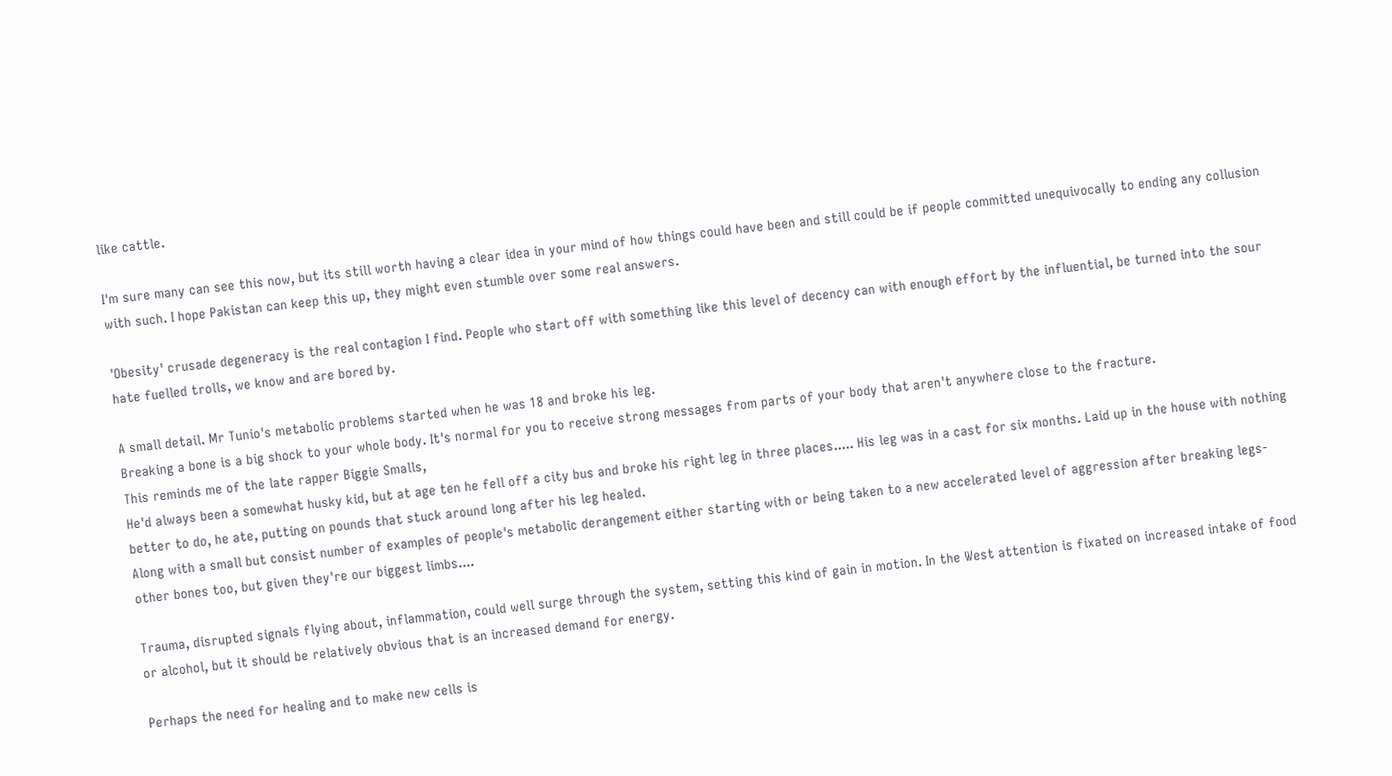like cattle.

I'm sure many can see this now, but its still worth having a clear idea in your mind of how things could have been and still could be if people committed unequivocally to ending any collusion with such. I hope Pakistan can keep this up, they might even stumble over some real answers.

'Obesity' crusade degeneracy is the real contagion I find. People who start off with something like this level of decency can with enough effort by the influential, be turned into the sour hate fuelled trolls, we know and are bored by.

A small detail. Mr Tunio's metabolic problems started when he was 18 and broke his leg.
Breaking a bone is a big shock to your whole body. It's normal for you to receive strong messages from parts of your body that aren't anywhere close to the fracture.
This reminds me of the late rapper Biggie Smalls,
He'd always been a somewhat husky kid, but at age ten he fell off a city bus and broke his right leg in three places..... His leg was in a cast for six months. Laid up in the house with nothing better to do, he ate, putting on pounds that stuck around long after his leg healed.
Along with a small but consist number of examples of people's metabolic derangement either starting with or being taken to a new accelerated level of aggression after breaking legs-other bones too, but given they're our biggest limbs....

Trauma, disrupted signals flying about, inflammation, could well surge through the system, setting this kind of gain in motion. In the West attention is fixated on increased intake of food or alcohol, but it should be relatively obvious that is an increased demand for energy.

Perhaps the need for healing and to make new cells is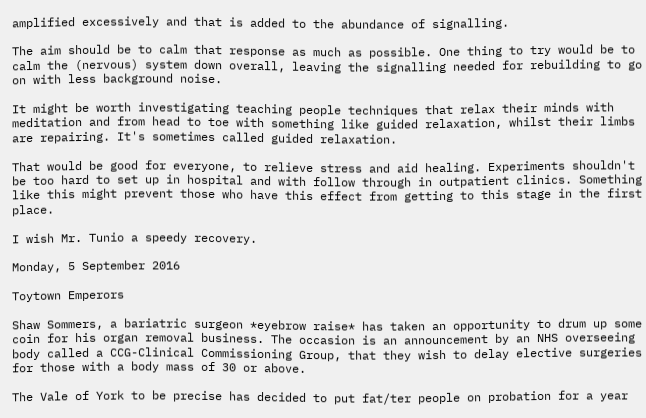amplified excessively and that is added to the abundance of signalling.

The aim should be to calm that response as much as possible. One thing to try would be to calm the (nervous) system down overall, leaving the signalling needed for rebuilding to go on with less background noise.

It might be worth investigating teaching people techniques that relax their minds with meditation and from head to toe with something like guided relaxation, whilst their limbs are repairing. It's sometimes called guided relaxation.

That would be good for everyone, to relieve stress and aid healing. Experiments shouldn't be too hard to set up in hospital and with follow through in outpatient clinics. Something like this might prevent those who have this effect from getting to this stage in the first place.

I wish Mr. Tunio a speedy recovery.

Monday, 5 September 2016

Toytown Emperors

Shaw Sommers, a bariatric surgeon *eyebrow raise* has taken an opportunity to drum up some coin for his organ removal business. The occasion is an announcement by an NHS overseeing body called a CCG-Clinical Commissioning Group, that they wish to delay elective surgeries for those with a body mass of 30 or above.

The Vale of York to be precise has decided to put fat/ter people on probation for a year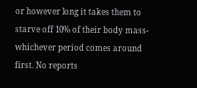or however long it takes them to starve off 10% of their body mass-whichever period comes around first. No reports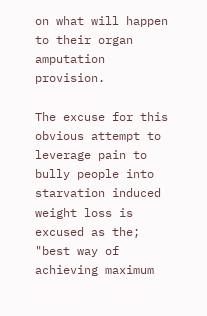on what will happen to their organ amputation provision.

The excuse for this obvious attempt to leverage pain to bully people into starvation induced weight loss is excused as the; "best way of achieving maximum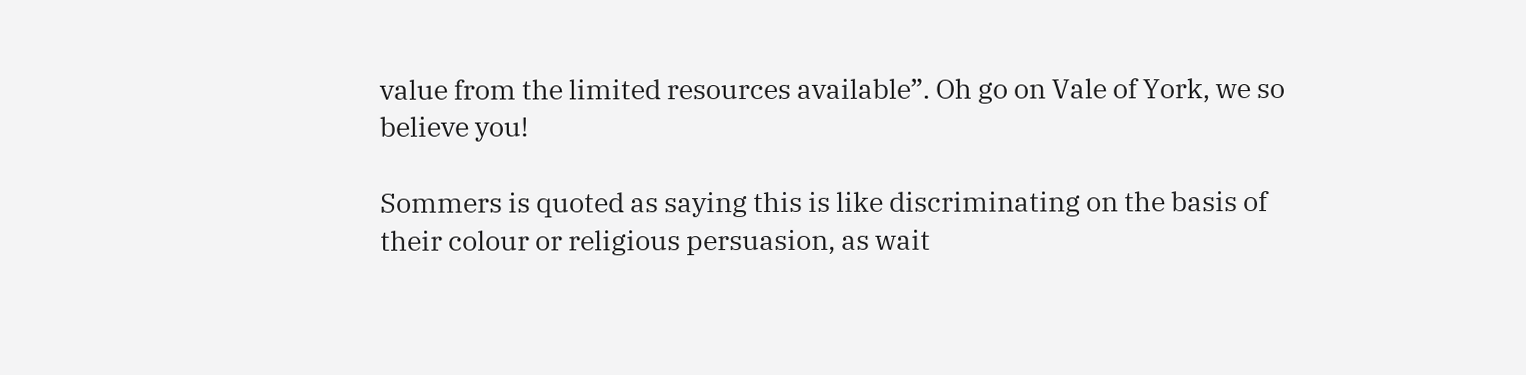value from the limited resources available”. Oh go on Vale of York, we so believe you!

Sommers is quoted as saying this is like discriminating on the basis of their colour or religious persuasion, as wait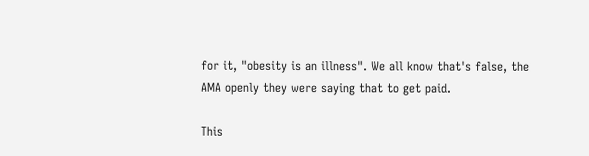for it, "obesity is an illness". We all know that's false, the AMA openly they were saying that to get paid.

This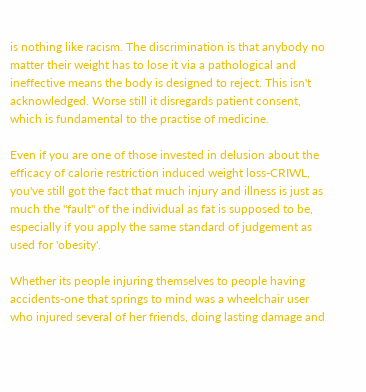is nothing like racism. The discrimination is that anybody no matter their weight has to lose it via a pathological and ineffective means the body is designed to reject. This isn't acknowledged. Worse still it disregards patient consent, which is fundamental to the practise of medicine.

Even if you are one of those invested in delusion about the efficacy of calorie restriction induced weight loss-CRIWL, you've still got the fact that much injury and illness is just as much the "fault" of the individual as fat is supposed to be, especially if you apply the same standard of judgement as used for 'obesity'.

Whether its people injuring themselves to people having accidents-one that springs to mind was a wheelchair user who injured several of her friends, doing lasting damage and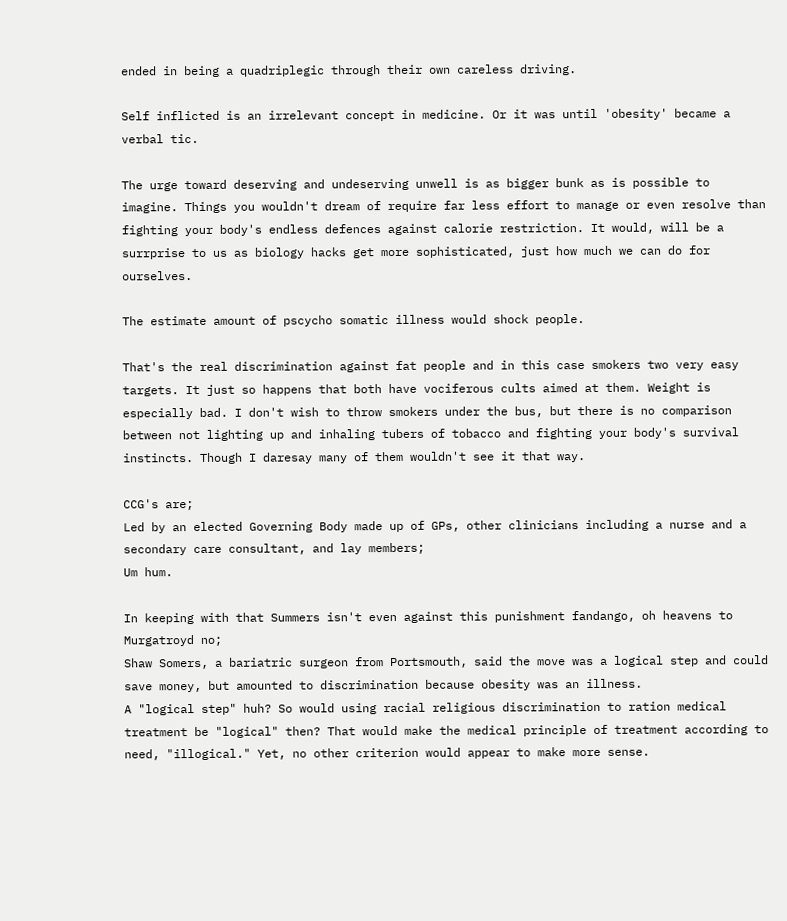ended in being a quadriplegic through their own careless driving.

Self inflicted is an irrelevant concept in medicine. Or it was until 'obesity' became a verbal tic.

The urge toward deserving and undeserving unwell is as bigger bunk as is possible to imagine. Things you wouldn't dream of require far less effort to manage or even resolve than fighting your body's endless defences against calorie restriction. It would, will be a surrprise to us as biology hacks get more sophisticated, just how much we can do for ourselves.

The estimate amount of pscycho somatic illness would shock people.

That's the real discrimination against fat people and in this case smokers two very easy targets. It just so happens that both have vociferous cults aimed at them. Weight is especially bad. I don't wish to throw smokers under the bus, but there is no comparison between not lighting up and inhaling tubers of tobacco and fighting your body's survival instincts. Though I daresay many of them wouldn't see it that way.

CCG's are;
Led by an elected Governing Body made up of GPs, other clinicians including a nurse and a secondary care consultant, and lay members;
Um hum.

In keeping with that Summers isn't even against this punishment fandango, oh heavens to Murgatroyd no;
Shaw Somers, a bariatric surgeon from Portsmouth, said the move was a logical step and could save money, but amounted to discrimination because obesity was an illness.
A "logical step" huh? So would using racial religious discrimination to ration medical treatment be "logical" then? That would make the medical principle of treatment according to need, "illogical." Yet, no other criterion would appear to make more sense.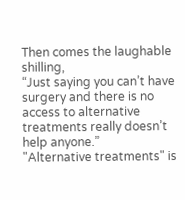Then comes the laughable shilling,
“Just saying you can’t have surgery and there is no access to alternative treatments really doesn’t help anyone.”
"Alternative treatments" is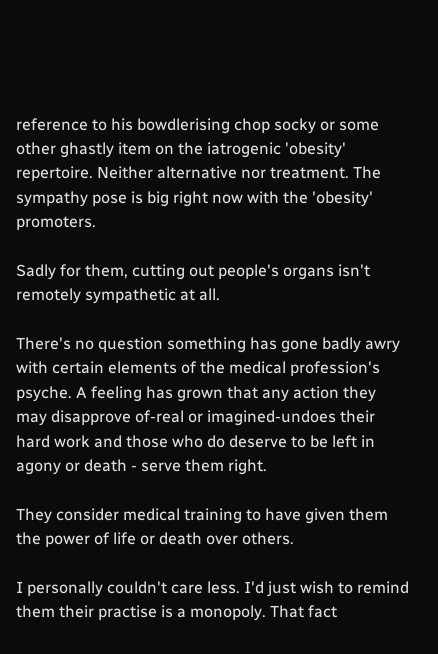reference to his bowdlerising chop socky or some other ghastly item on the iatrogenic 'obesity' repertoire. Neither alternative nor treatment. The sympathy pose is big right now with the 'obesity' promoters.

Sadly for them, cutting out people's organs isn't remotely sympathetic at all.

There's no question something has gone badly awry with certain elements of the medical profession's psyche. A feeling has grown that any action they may disapprove of-real or imagined-undoes their hard work and those who do deserve to be left in agony or death - serve them right.

They consider medical training to have given them the power of life or death over others.

I personally couldn't care less. I'd just wish to remind them their practise is a monopoly. That fact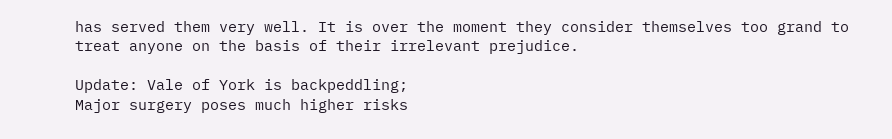has served them very well. It is over the moment they consider themselves too grand to treat anyone on the basis of their irrelevant prejudice.

Update: Vale of York is backpeddling;
Major surgery poses much higher risks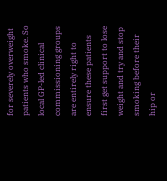for severely overweight patients who smoke. So local GP-led clinical commissioning groups are entirely right to ensure these patients first get support to lose weight and try and stop smoking before their hip or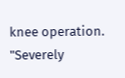knee operation.
"Severely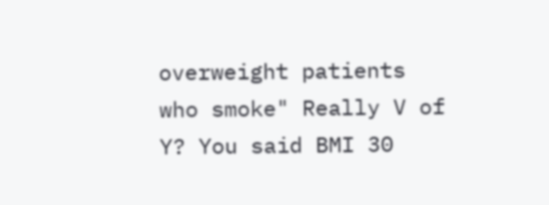overweight patients who smoke" Really V of Y? You said BMI 30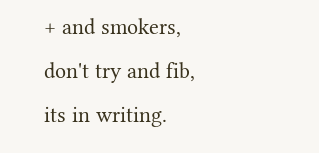+ and smokers, don't try and fib, its in writing.